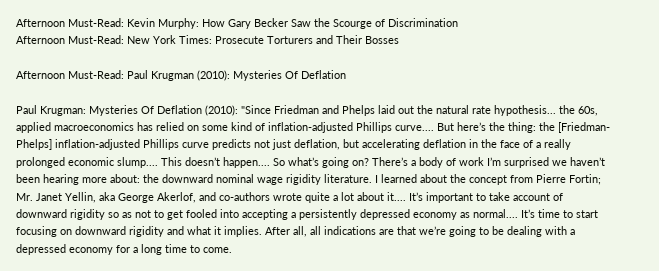Afternoon Must-Read: Kevin Murphy: How Gary Becker Saw the Scourge of Discrimination
Afternoon Must-Read: New York Times: Prosecute Torturers and Their Bosses

Afternoon Must-Read: Paul Krugman (2010): Mysteries Of Deflation

Paul Krugman: Mysteries Of Deflation (2010): "Since Friedman and Phelps laid out the natural rate hypothesis... the 60s, applied macroeconomics has relied on some kind of inflation-adjusted Phillips curve.... But here’s the thing: the [Friedman-Phelps] inflation-adjusted Phillips curve predicts not just deflation, but accelerating deflation in the face of a really prolonged economic slump.... This doesn’t happen.... So what’s going on? There’s a body of work I’m surprised we haven’t been hearing more about: the downward nominal wage rigidity literature. I learned about the concept from Pierre Fortin; Mr. Janet Yellin, aka George Akerlof, and co-authors wrote quite a lot about it.... It’s important to take account of downward rigidity so as not to get fooled into accepting a persistently depressed economy as normal.... It’s time to start focusing on downward rigidity and what it implies. After all, all indications are that we’re going to be dealing with a depressed economy for a long time to come.